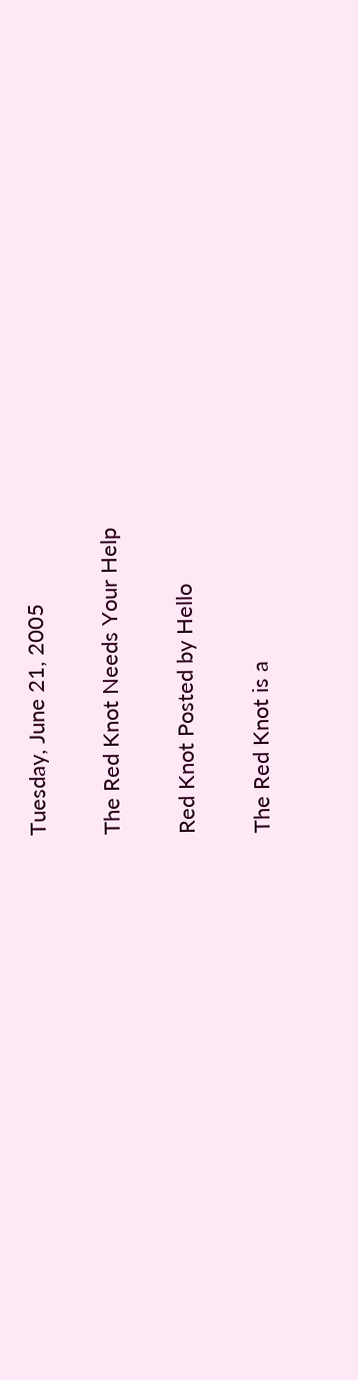Tuesday, June 21, 2005

The Red Knot Needs Your Help

Red Knot Posted by Hello

The Red Knot is a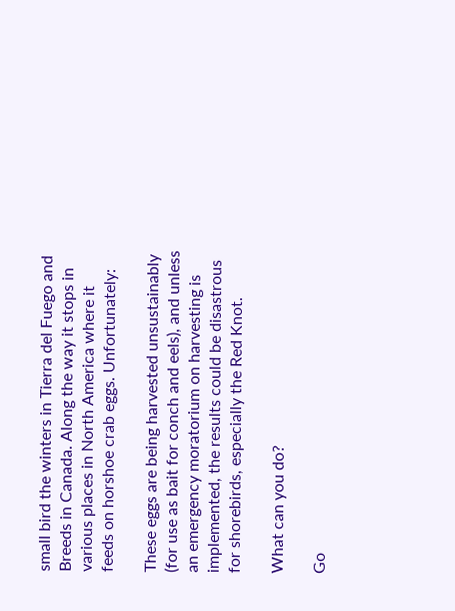small bird the winters in Tierra del Fuego and Breeds in Canada. Along the way it stops in various places in North America where it feeds on horshoe crab eggs. Unfortunately:

These eggs are being harvested unsustainably (for use as bait for conch and eels), and unless an emergency moratorium on harvesting is implemented, the results could be disastrous for shorebirds, especially the Red Knot.

What can you do?

Go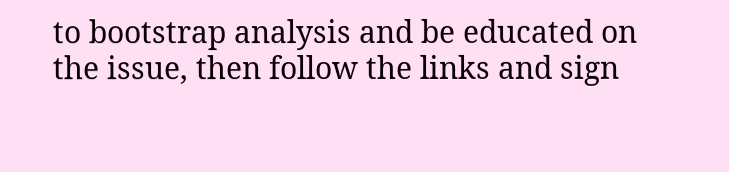to bootstrap analysis and be educated on the issue, then follow the links and sign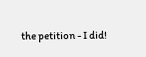the petition - I did!